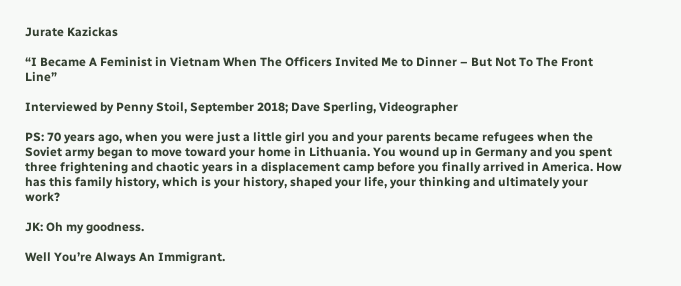Jurate Kazickas

“I Became A Feminist in Vietnam When The Officers Invited Me to Dinner – But Not To The Front Line”

Interviewed by Penny Stoil, September 2018; Dave Sperling, Videographer

PS: 70 years ago, when you were just a little girl you and your parents became refugees when the Soviet army began to move toward your home in Lithuania. You wound up in Germany and you spent three frightening and chaotic years in a displacement camp before you finally arrived in America. How has this family history, which is your history, shaped your life, your thinking and ultimately your work?

JK: Oh my goodness.

Well You’re Always An Immigrant.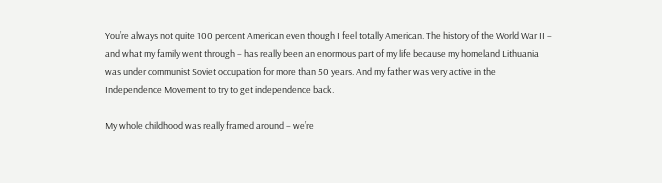You’re always not quite 100 percent American even though I feel totally American. The history of the World War II – and what my family went through – has really been an enormous part of my life because my homeland Lithuania was under communist Soviet occupation for more than 50 years. And my father was very active in the Independence Movement to try to get independence back.

My whole childhood was really framed around – we’re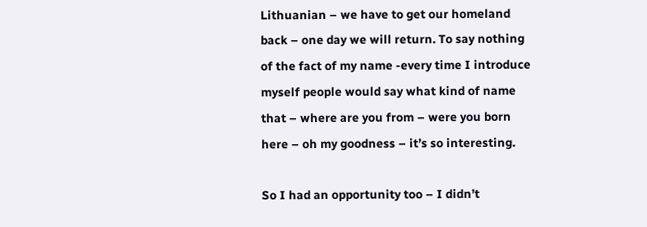Lithuanian – we have to get our homeland back – one day we will return. To say nothing of the fact of my name -every time I introduce myself people would say what kind of name that – where are you from – were you born here – oh my goodness – it’s so interesting.

So I had an opportunity too – I didn’t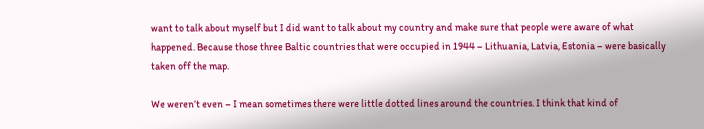want to talk about myself but I did want to talk about my country and make sure that people were aware of what happened. Because those three Baltic countries that were occupied in 1944 – Lithuania, Latvia, Estonia – were basically taken off the map.

We weren’t even – I mean sometimes there were little dotted lines around the countries. I think that kind of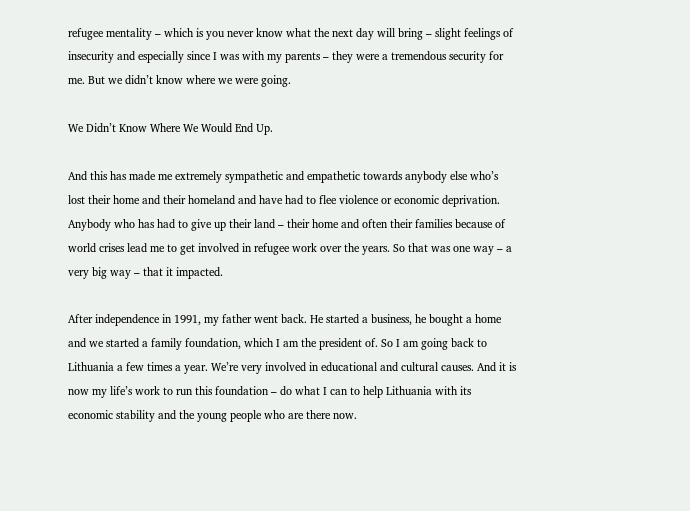refugee mentality – which is you never know what the next day will bring – slight feelings of insecurity and especially since I was with my parents – they were a tremendous security for me. But we didn’t know where we were going.

We Didn’t Know Where We Would End Up.

And this has made me extremely sympathetic and empathetic towards anybody else who’s lost their home and their homeland and have had to flee violence or economic deprivation. Anybody who has had to give up their land – their home and often their families because of world crises lead me to get involved in refugee work over the years. So that was one way – a very big way – that it impacted.

After independence in 1991, my father went back. He started a business, he bought a home and we started a family foundation, which I am the president of. So I am going back to Lithuania a few times a year. We’re very involved in educational and cultural causes. And it is now my life’s work to run this foundation – do what I can to help Lithuania with its economic stability and the young people who are there now.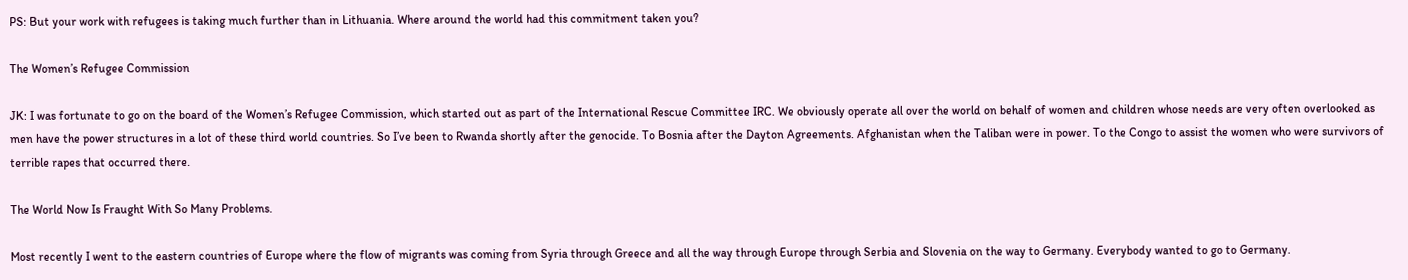PS: But your work with refugees is taking much further than in Lithuania. Where around the world had this commitment taken you?

The Women’s Refugee Commission

JK: I was fortunate to go on the board of the Women’s Refugee Commission, which started out as part of the International Rescue Committee IRC. We obviously operate all over the world on behalf of women and children whose needs are very often overlooked as men have the power structures in a lot of these third world countries. So I’ve been to Rwanda shortly after the genocide. To Bosnia after the Dayton Agreements. Afghanistan when the Taliban were in power. To the Congo to assist the women who were survivors of terrible rapes that occurred there.

The World Now Is Fraught With So Many Problems.

Most recently I went to the eastern countries of Europe where the flow of migrants was coming from Syria through Greece and all the way through Europe through Serbia and Slovenia on the way to Germany. Everybody wanted to go to Germany.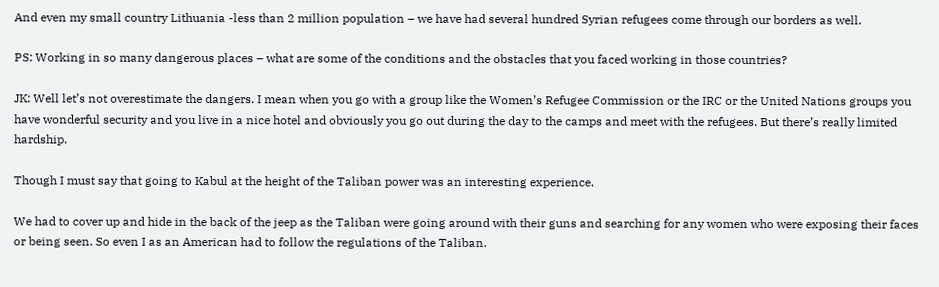And even my small country Lithuania -less than 2 million population – we have had several hundred Syrian refugees come through our borders as well.

PS: Working in so many dangerous places – what are some of the conditions and the obstacles that you faced working in those countries?

JK: Well let’s not overestimate the dangers. I mean when you go with a group like the Women’s Refugee Commission or the IRC or the United Nations groups you have wonderful security and you live in a nice hotel and obviously you go out during the day to the camps and meet with the refugees. But there’s really limited hardship.

Though I must say that going to Kabul at the height of the Taliban power was an interesting experience.

We had to cover up and hide in the back of the jeep as the Taliban were going around with their guns and searching for any women who were exposing their faces or being seen. So even I as an American had to follow the regulations of the Taliban.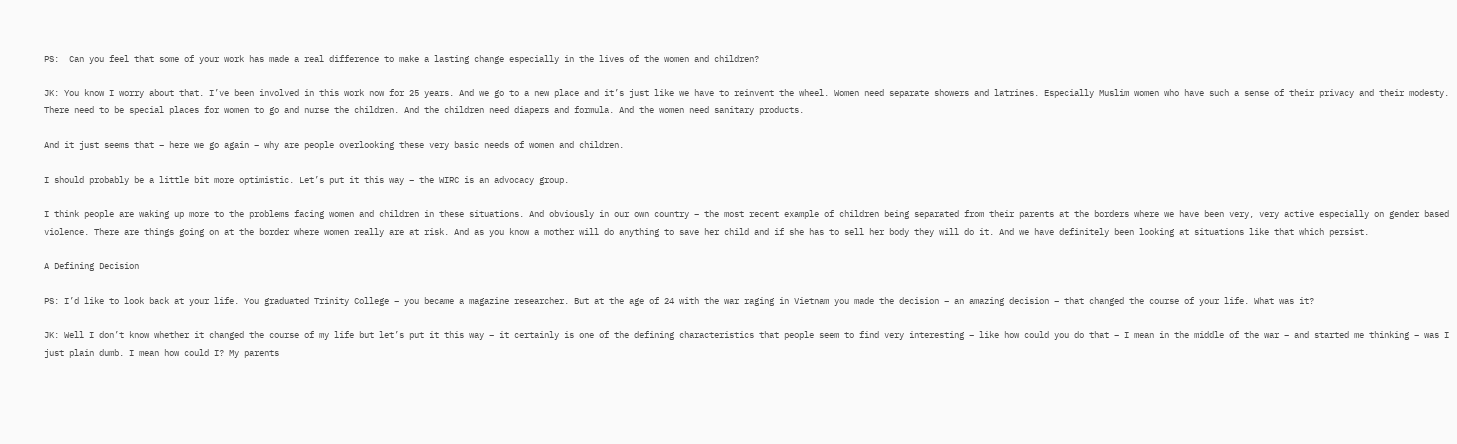PS:  Can you feel that some of your work has made a real difference to make a lasting change especially in the lives of the women and children?

JK: You know I worry about that. I’ve been involved in this work now for 25 years. And we go to a new place and it’s just like we have to reinvent the wheel. Women need separate showers and latrines. Especially Muslim women who have such a sense of their privacy and their modesty. There need to be special places for women to go and nurse the children. And the children need diapers and formula. And the women need sanitary products.

And it just seems that – here we go again – why are people overlooking these very basic needs of women and children.

I should probably be a little bit more optimistic. Let’s put it this way – the WIRC is an advocacy group.

I think people are waking up more to the problems facing women and children in these situations. And obviously in our own country – the most recent example of children being separated from their parents at the borders where we have been very, very active especially on gender based violence. There are things going on at the border where women really are at risk. And as you know a mother will do anything to save her child and if she has to sell her body they will do it. And we have definitely been looking at situations like that which persist.

A Defining Decision

PS: I’d like to look back at your life. You graduated Trinity College – you became a magazine researcher. But at the age of 24 with the war raging in Vietnam you made the decision – an amazing decision – that changed the course of your life. What was it?

JK: Well I don’t know whether it changed the course of my life but let’s put it this way – it certainly is one of the defining characteristics that people seem to find very interesting – like how could you do that – I mean in the middle of the war – and started me thinking – was I just plain dumb. I mean how could I? My parents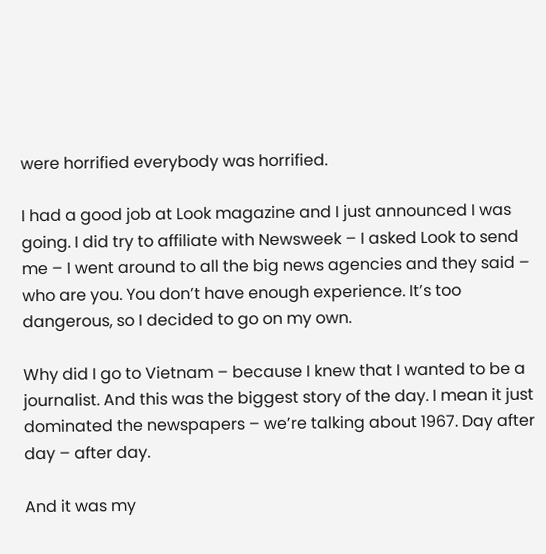were horrified everybody was horrified.

I had a good job at Look magazine and I just announced I was going. I did try to affiliate with Newsweek – I asked Look to send me – I went around to all the big news agencies and they said – who are you. You don’t have enough experience. It’s too dangerous, so I decided to go on my own.

Why did I go to Vietnam – because I knew that I wanted to be a journalist. And this was the biggest story of the day. I mean it just dominated the newspapers – we’re talking about 1967. Day after day – after day.

And it was my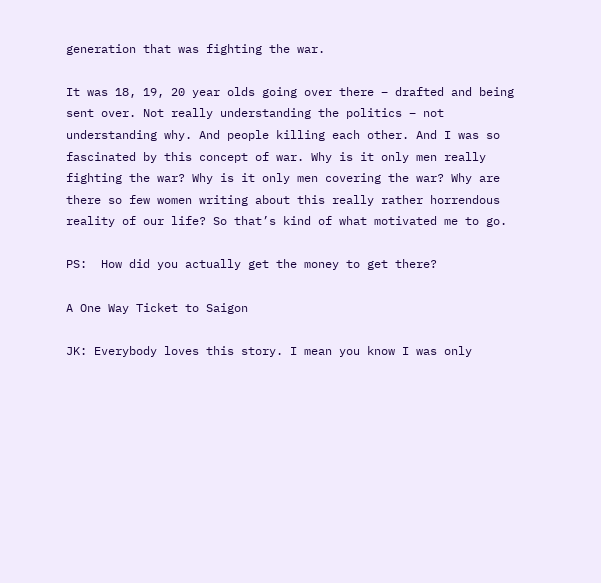generation that was fighting the war.

It was 18, 19, 20 year olds going over there – drafted and being sent over. Not really understanding the politics – not understanding why. And people killing each other. And I was so fascinated by this concept of war. Why is it only men really fighting the war? Why is it only men covering the war? Why are there so few women writing about this really rather horrendous reality of our life? So that’s kind of what motivated me to go.

PS:  How did you actually get the money to get there?

A One Way Ticket to Saigon

JK: Everybody loves this story. I mean you know I was only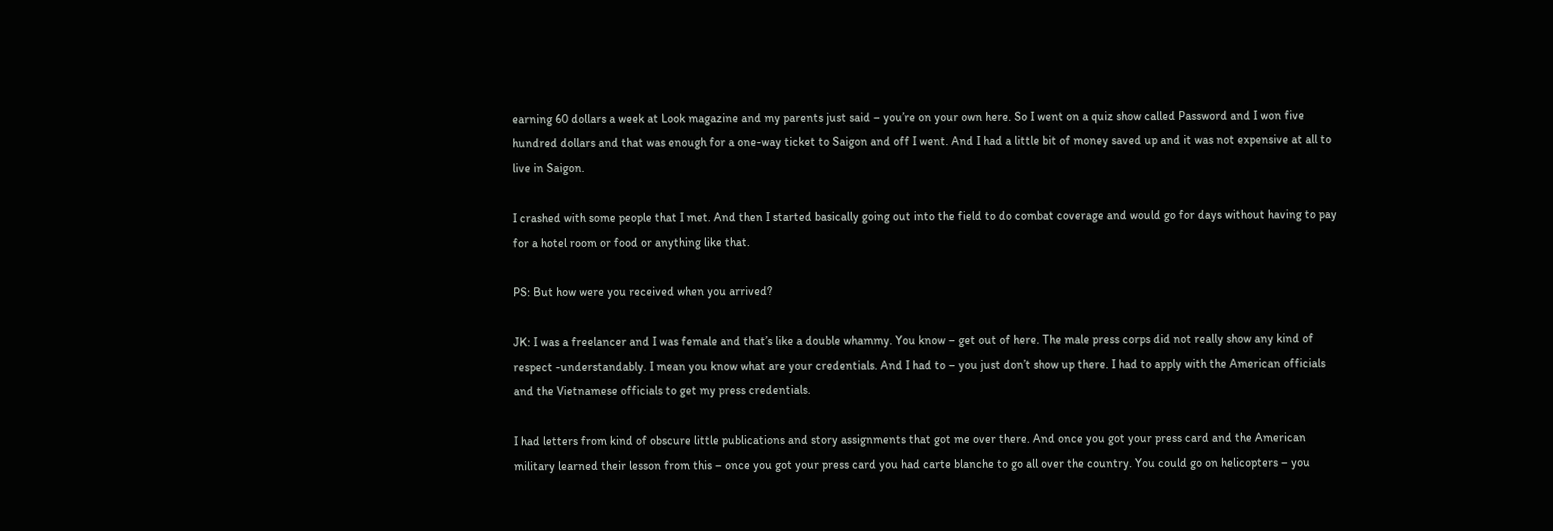earning 60 dollars a week at Look magazine and my parents just said – you’re on your own here. So I went on a quiz show called Password and I won five hundred dollars and that was enough for a one-way ticket to Saigon and off I went. And I had a little bit of money saved up and it was not expensive at all to live in Saigon.

I crashed with some people that I met. And then I started basically going out into the field to do combat coverage and would go for days without having to pay for a hotel room or food or anything like that.

PS: But how were you received when you arrived?

JK: I was a freelancer and I was female and that’s like a double whammy. You know – get out of here. The male press corps did not really show any kind of respect -understandably. I mean you know what are your credentials. And I had to – you just don’t show up there. I had to apply with the American officials and the Vietnamese officials to get my press credentials.

I had letters from kind of obscure little publications and story assignments that got me over there. And once you got your press card and the American military learned their lesson from this – once you got your press card you had carte blanche to go all over the country. You could go on helicopters – you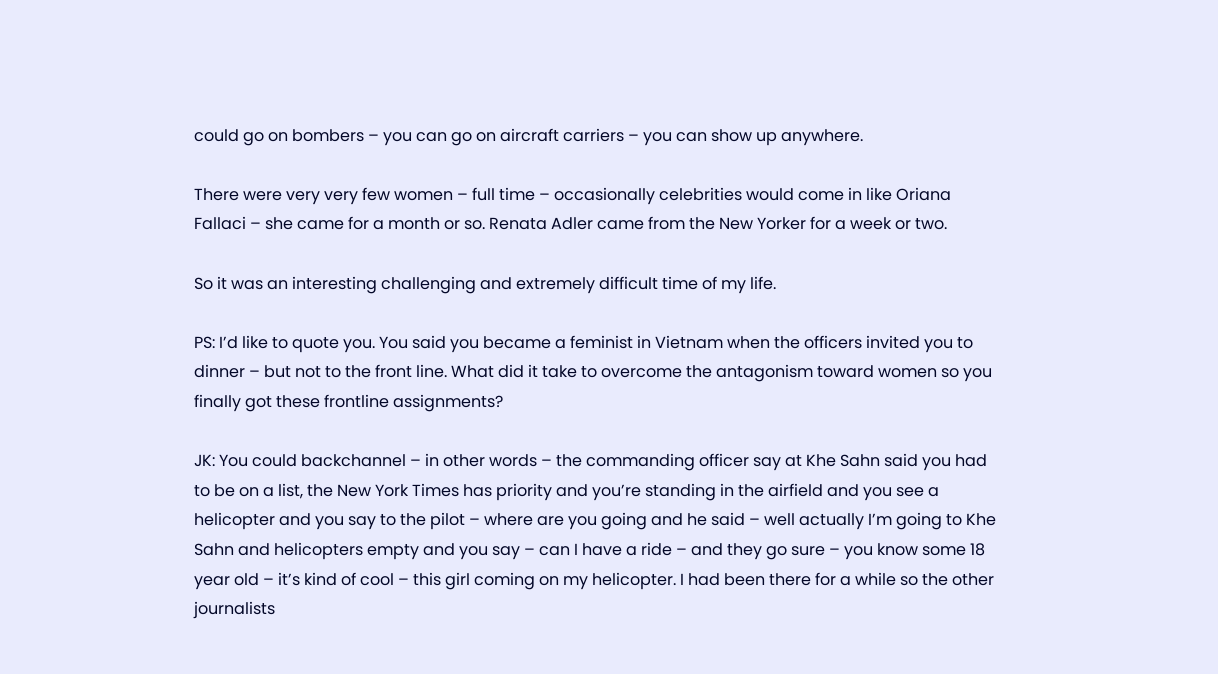could go on bombers – you can go on aircraft carriers – you can show up anywhere.

There were very very few women – full time – occasionally celebrities would come in like Oriana Fallaci – she came for a month or so. Renata Adler came from the New Yorker for a week or two.

So it was an interesting challenging and extremely difficult time of my life.

PS: I’d like to quote you. You said you became a feminist in Vietnam when the officers invited you to dinner – but not to the front line. What did it take to overcome the antagonism toward women so you finally got these frontline assignments?

JK: You could backchannel – in other words – the commanding officer say at Khe Sahn said you had to be on a list, the New York Times has priority and you’re standing in the airfield and you see a helicopter and you say to the pilot – where are you going and he said – well actually I’m going to Khe Sahn and helicopters empty and you say – can I have a ride – and they go sure – you know some 18 year old – it’s kind of cool – this girl coming on my helicopter. I had been there for a while so the other journalists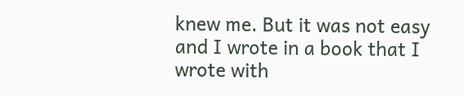knew me. But it was not easy and I wrote in a book that I wrote with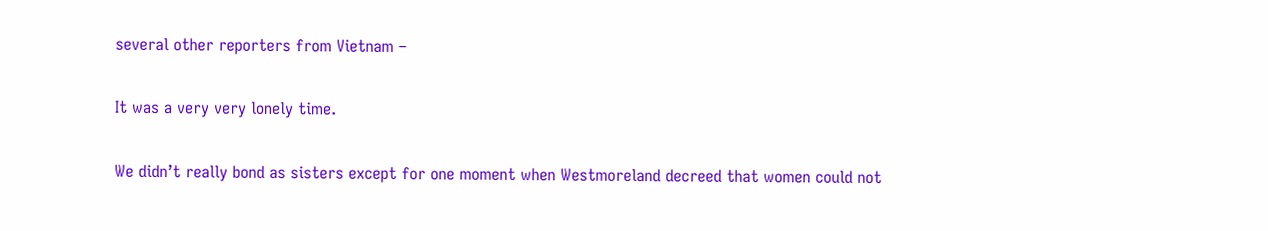several other reporters from Vietnam –

It was a very very lonely time.

We didn’t really bond as sisters except for one moment when Westmoreland decreed that women could not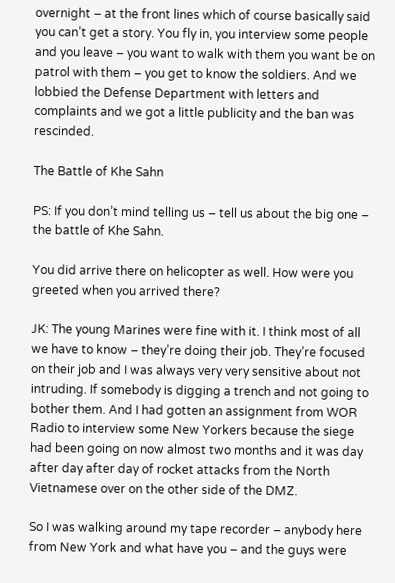overnight – at the front lines which of course basically said you can’t get a story. You fly in, you interview some people and you leave – you want to walk with them you want be on patrol with them – you get to know the soldiers. And we lobbied the Defense Department with letters and complaints and we got a little publicity and the ban was rescinded.

The Battle of Khe Sahn

PS: If you don’t mind telling us – tell us about the big one – the battle of Khe Sahn.

You did arrive there on helicopter as well. How were you greeted when you arrived there?

JK: The young Marines were fine with it. I think most of all we have to know – they’re doing their job. They’re focused on their job and I was always very very sensitive about not intruding. If somebody is digging a trench and not going to bother them. And I had gotten an assignment from WOR Radio to interview some New Yorkers because the siege had been going on now almost two months and it was day after day after day of rocket attacks from the North Vietnamese over on the other side of the DMZ.

So I was walking around my tape recorder – anybody here from New York and what have you – and the guys were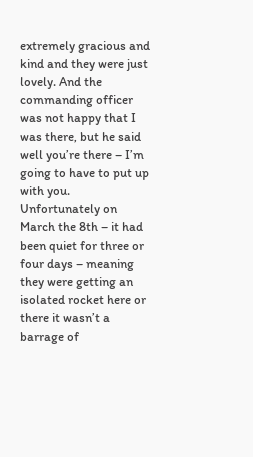extremely gracious and kind and they were just lovely. And the commanding officer was not happy that I was there, but he said well you’re there – I’m going to have to put up with you. Unfortunately on March the 8th – it had been quiet for three or four days – meaning they were getting an isolated rocket here or there it wasn’t a barrage of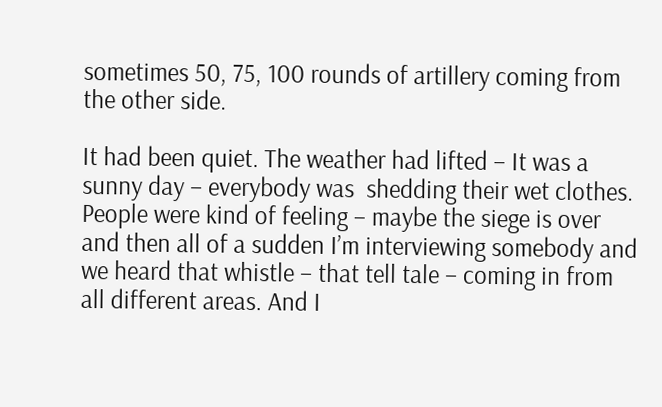sometimes 50, 75, 100 rounds of artillery coming from the other side.

It had been quiet. The weather had lifted – It was a sunny day – everybody was  shedding their wet clothes. People were kind of feeling – maybe the siege is over and then all of a sudden I’m interviewing somebody and we heard that whistle – that tell tale – coming in from all different areas. And I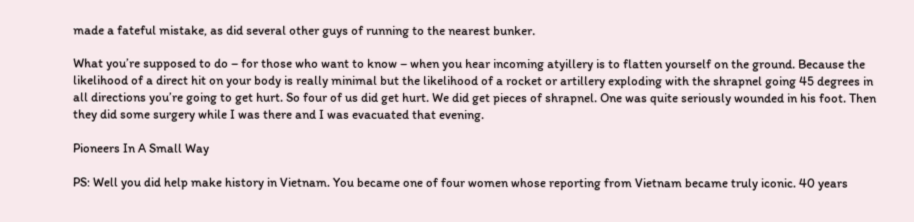made a fateful mistake, as did several other guys of running to the nearest bunker.

What you’re supposed to do – for those who want to know – when you hear incoming atyillery is to flatten yourself on the ground. Because the likelihood of a direct hit on your body is really minimal but the likelihood of a rocket or artillery exploding with the shrapnel going 45 degrees in all directions you’re going to get hurt. So four of us did get hurt. We did get pieces of shrapnel. One was quite seriously wounded in his foot. Then they did some surgery while I was there and I was evacuated that evening.

Pioneers In A Small Way

PS: Well you did help make history in Vietnam. You became one of four women whose reporting from Vietnam became truly iconic. 40 years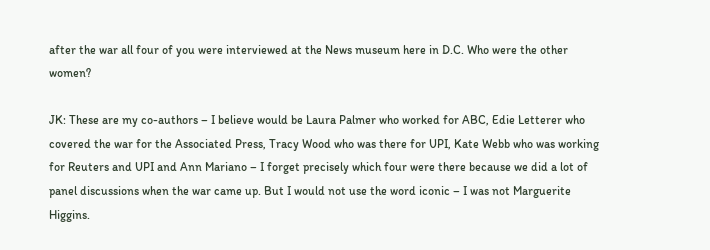after the war all four of you were interviewed at the News museum here in D.C. Who were the other women?

JK: These are my co-authors – I believe would be Laura Palmer who worked for ABC, Edie Letterer who covered the war for the Associated Press, Tracy Wood who was there for UPI, Kate Webb who was working for Reuters and UPI and Ann Mariano – I forget precisely which four were there because we did a lot of panel discussions when the war came up. But I would not use the word iconic – I was not Marguerite Higgins.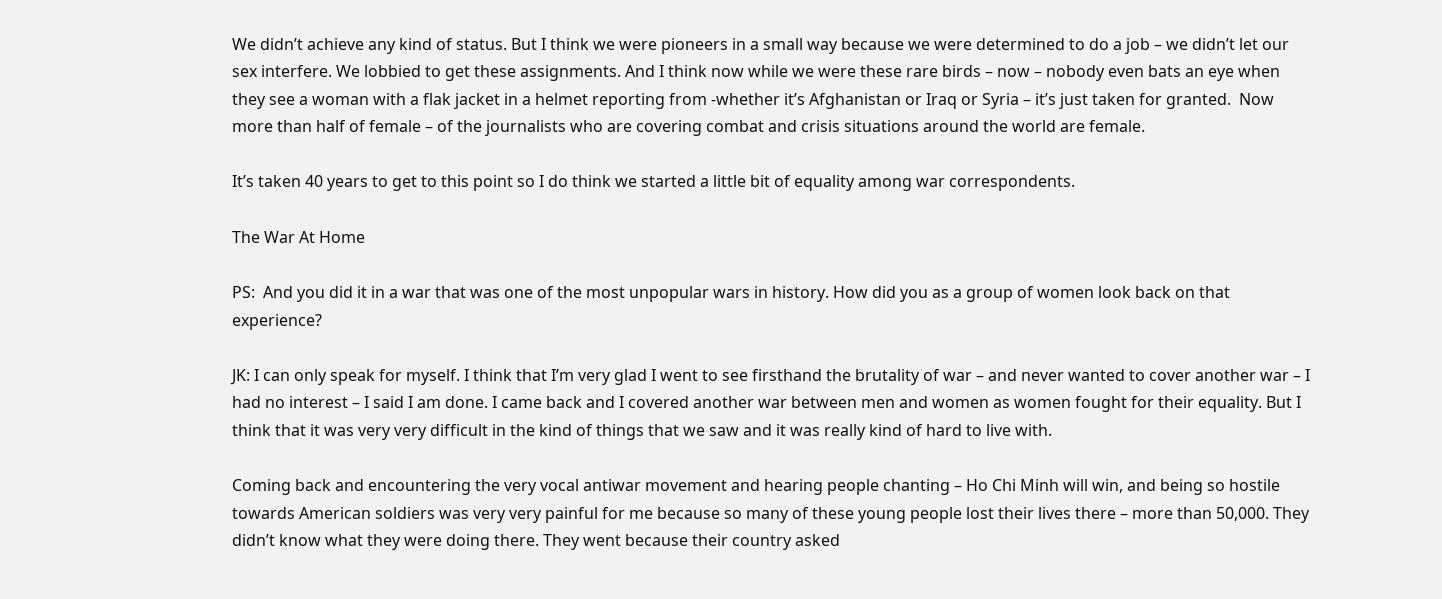We didn’t achieve any kind of status. But I think we were pioneers in a small way because we were determined to do a job – we didn’t let our sex interfere. We lobbied to get these assignments. And I think now while we were these rare birds – now – nobody even bats an eye when they see a woman with a flak jacket in a helmet reporting from -whether it’s Afghanistan or Iraq or Syria – it’s just taken for granted.  Now more than half of female – of the journalists who are covering combat and crisis situations around the world are female.

It’s taken 40 years to get to this point so I do think we started a little bit of equality among war correspondents.

The War At Home

PS:  And you did it in a war that was one of the most unpopular wars in history. How did you as a group of women look back on that experience?

JK: I can only speak for myself. I think that I’m very glad I went to see firsthand the brutality of war – and never wanted to cover another war – I had no interest – I said I am done. I came back and I covered another war between men and women as women fought for their equality. But I think that it was very very difficult in the kind of things that we saw and it was really kind of hard to live with.

Coming back and encountering the very vocal antiwar movement and hearing people chanting – Ho Chi Minh will win, and being so hostile towards American soldiers was very very painful for me because so many of these young people lost their lives there – more than 50,000. They didn’t know what they were doing there. They went because their country asked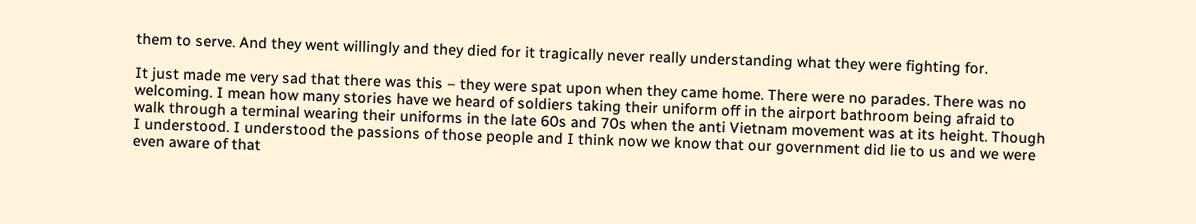them to serve. And they went willingly and they died for it tragically never really understanding what they were fighting for.

It just made me very sad that there was this – they were spat upon when they came home. There were no parades. There was no welcoming. I mean how many stories have we heard of soldiers taking their uniform off in the airport bathroom being afraid to walk through a terminal wearing their uniforms in the late 60s and 70s when the anti Vietnam movement was at its height. Though I understood. I understood the passions of those people and I think now we know that our government did lie to us and we were even aware of that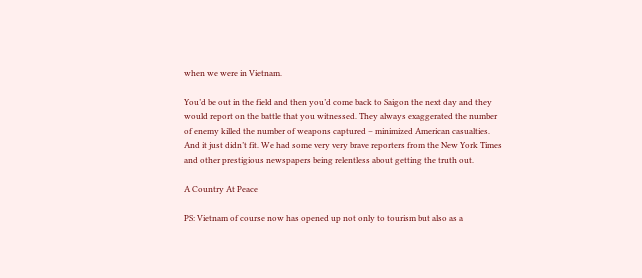when we were in Vietnam.

You’d be out in the field and then you’d come back to Saigon the next day and they would report on the battle that you witnessed. They always exaggerated the number of enemy killed the number of weapons captured – minimized American casualties. And it just didn’t fit. We had some very very brave reporters from the New York Times and other prestigious newspapers being relentless about getting the truth out.

A Country At Peace

PS: Vietnam of course now has opened up not only to tourism but also as a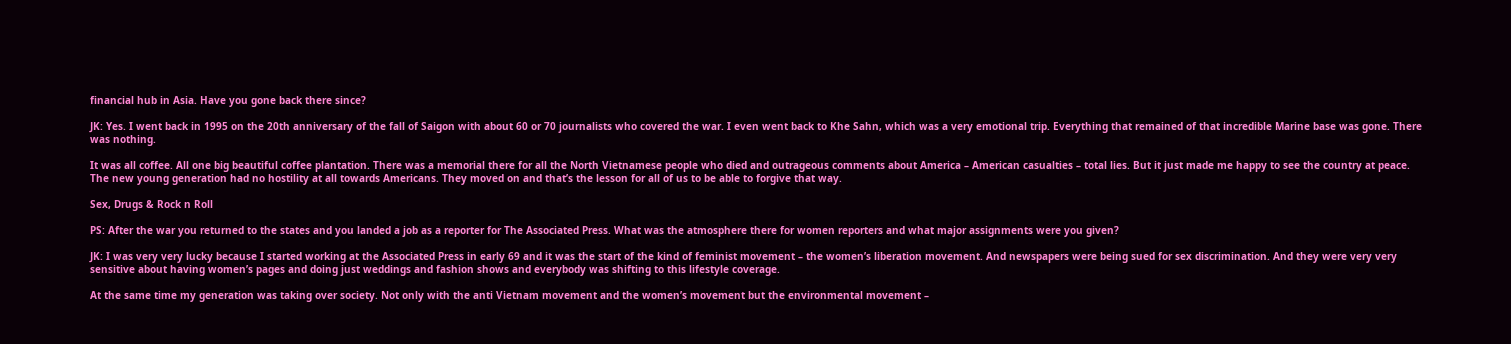financial hub in Asia. Have you gone back there since?

JK: Yes. I went back in 1995 on the 20th anniversary of the fall of Saigon with about 60 or 70 journalists who covered the war. I even went back to Khe Sahn, which was a very emotional trip. Everything that remained of that incredible Marine base was gone. There was nothing.

It was all coffee. All one big beautiful coffee plantation. There was a memorial there for all the North Vietnamese people who died and outrageous comments about America – American casualties – total lies. But it just made me happy to see the country at peace. The new young generation had no hostility at all towards Americans. They moved on and that’s the lesson for all of us to be able to forgive that way.

Sex, Drugs & Rock n Roll

PS: After the war you returned to the states and you landed a job as a reporter for The Associated Press. What was the atmosphere there for women reporters and what major assignments were you given?

JK: I was very very lucky because I started working at the Associated Press in early 69 and it was the start of the kind of feminist movement – the women’s liberation movement. And newspapers were being sued for sex discrimination. And they were very very sensitive about having women’s pages and doing just weddings and fashion shows and everybody was shifting to this lifestyle coverage.

At the same time my generation was taking over society. Not only with the anti Vietnam movement and the women’s movement but the environmental movement –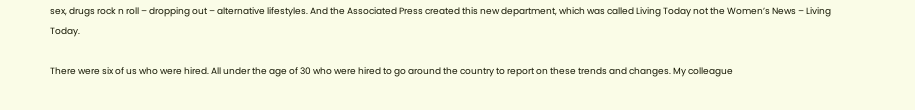sex, drugs rock n roll – dropping out – alternative lifestyles. And the Associated Press created this new department, which was called Living Today not the Women’s News – Living Today.

There were six of us who were hired. All under the age of 30 who were hired to go around the country to report on these trends and changes. My colleague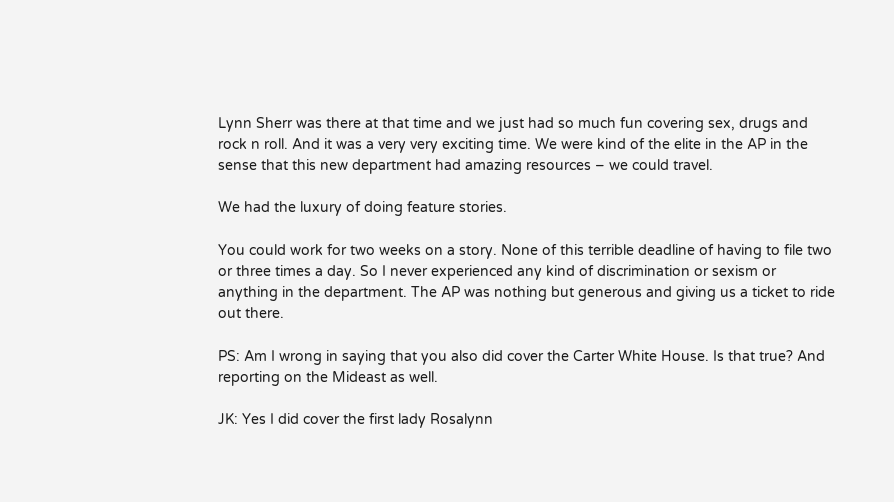Lynn Sherr was there at that time and we just had so much fun covering sex, drugs and rock n roll. And it was a very very exciting time. We were kind of the elite in the AP in the sense that this new department had amazing resources – we could travel.

We had the luxury of doing feature stories.

You could work for two weeks on a story. None of this terrible deadline of having to file two or three times a day. So I never experienced any kind of discrimination or sexism or anything in the department. The AP was nothing but generous and giving us a ticket to ride out there.

PS: Am I wrong in saying that you also did cover the Carter White House. Is that true? And reporting on the Mideast as well.

JK: Yes I did cover the first lady Rosalynn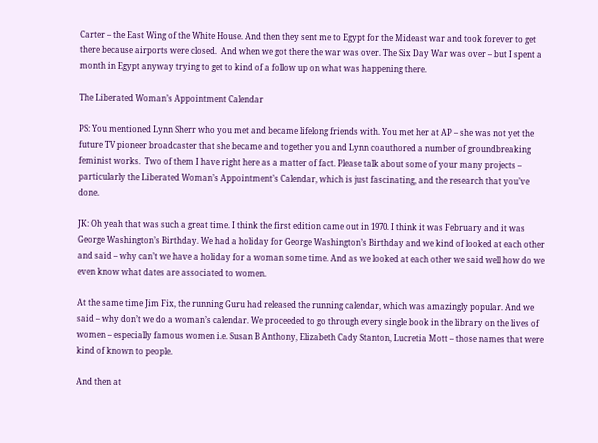Carter – the East Wing of the White House. And then they sent me to Egypt for the Mideast war and took forever to get there because airports were closed.  And when we got there the war was over. The Six Day War was over – but I spent a month in Egypt anyway trying to get to kind of a follow up on what was happening there.

The Liberated Woman’s Appointment Calendar

PS: You mentioned Lynn Sherr who you met and became lifelong friends with. You met her at AP – she was not yet the future TV pioneer broadcaster that she became and together you and Lynn coauthored a number of groundbreaking feminist works.  Two of them I have right here as a matter of fact. Please talk about some of your many projects – particularly the Liberated Woman’s Appointment’s Calendar, which is just fascinating, and the research that you’ve done.

JK: Oh yeah that was such a great time. I think the first edition came out in 1970. I think it was February and it was George Washington’s Birthday. We had a holiday for George Washington’s Birthday and we kind of looked at each other and said – why can’t we have a holiday for a woman some time. And as we looked at each other we said well how do we even know what dates are associated to women.

At the same time Jim Fix, the running Guru had released the running calendar, which was amazingly popular. And we said – why don’t we do a woman’s calendar. We proceeded to go through every single book in the library on the lives of women – especially famous women i.e. Susan B Anthony, Elizabeth Cady Stanton, Lucretia Mott – those names that were kind of known to people.

And then at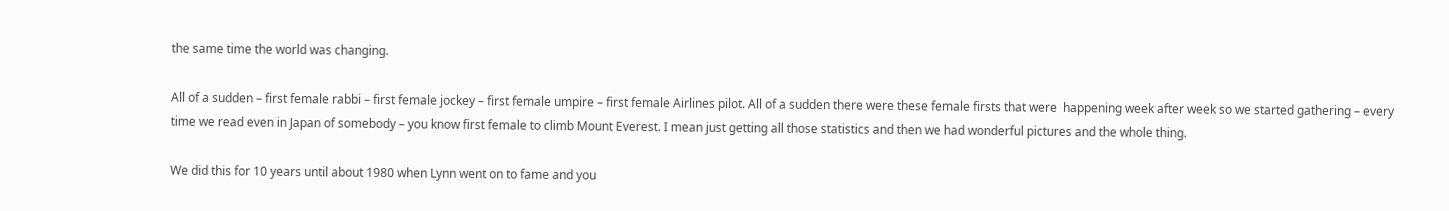the same time the world was changing.

All of a sudden – first female rabbi – first female jockey – first female umpire – first female Airlines pilot. All of a sudden there were these female firsts that were  happening week after week so we started gathering – every time we read even in Japan of somebody – you know first female to climb Mount Everest. I mean just getting all those statistics and then we had wonderful pictures and the whole thing.

We did this for 10 years until about 1980 when Lynn went on to fame and you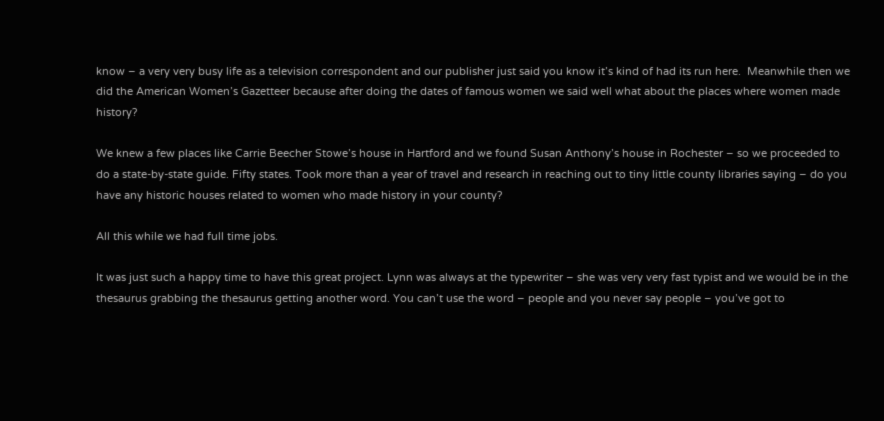know – a very very busy life as a television correspondent and our publisher just said you know it’s kind of had its run here.  Meanwhile then we did the American Women’s Gazetteer because after doing the dates of famous women we said well what about the places where women made history?

We knew a few places like Carrie Beecher Stowe’s house in Hartford and we found Susan Anthony’s house in Rochester – so we proceeded to do a state-by-state guide. Fifty states. Took more than a year of travel and research in reaching out to tiny little county libraries saying – do you have any historic houses related to women who made history in your county?

All this while we had full time jobs.

It was just such a happy time to have this great project. Lynn was always at the typewriter – she was very very fast typist and we would be in the thesaurus grabbing the thesaurus getting another word. You can’t use the word – people and you never say people – you’ve got to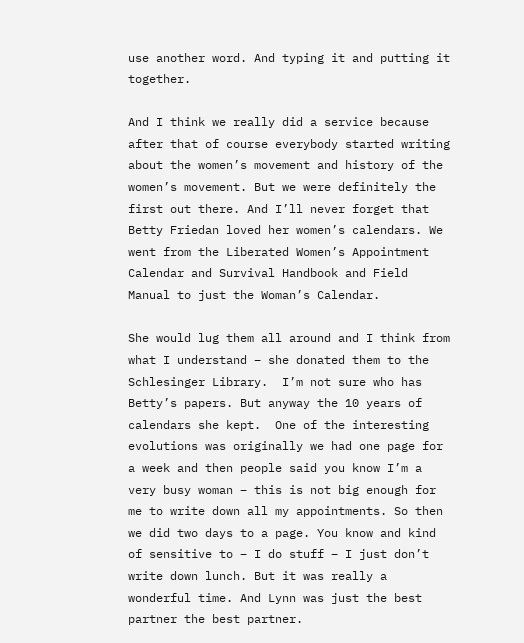use another word. And typing it and putting it together.

And I think we really did a service because after that of course everybody started writing about the women’s movement and history of the women’s movement. But we were definitely the first out there. And I’ll never forget that Betty Friedan loved her women’s calendars. We went from the Liberated Women’s Appointment Calendar and Survival Handbook and Field Manual to just the Woman’s Calendar.

She would lug them all around and I think from what I understand – she donated them to the Schlesinger Library.  I’m not sure who has Betty’s papers. But anyway the 10 years of calendars she kept.  One of the interesting evolutions was originally we had one page for a week and then people said you know I’m a very busy woman – this is not big enough for me to write down all my appointments. So then we did two days to a page. You know and kind of sensitive to – I do stuff – I just don’t write down lunch. But it was really a wonderful time. And Lynn was just the best partner the best partner.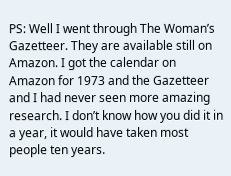PS: Well I went through The Woman’s Gazetteer. They are available still on Amazon. I got the calendar on Amazon for 1973 and the Gazetteer and I had never seen more amazing research. I don’t know how you did it in a year, it would have taken most people ten years.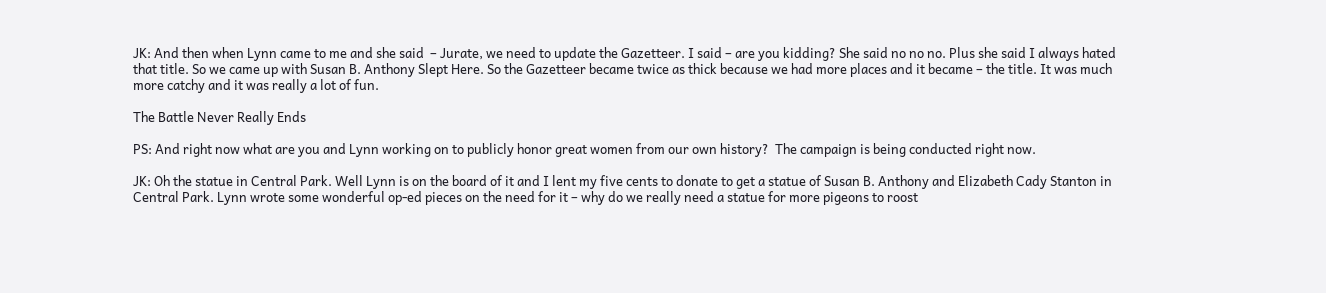JK: And then when Lynn came to me and she said  – Jurate, we need to update the Gazetteer. I said – are you kidding? She said no no no. Plus she said I always hated that title. So we came up with Susan B. Anthony Slept Here. So the Gazetteer became twice as thick because we had more places and it became – the title. It was much more catchy and it was really a lot of fun.

The Battle Never Really Ends

PS: And right now what are you and Lynn working on to publicly honor great women from our own history?  The campaign is being conducted right now.

JK: Oh the statue in Central Park. Well Lynn is on the board of it and I lent my five cents to donate to get a statue of Susan B. Anthony and Elizabeth Cady Stanton in Central Park. Lynn wrote some wonderful op-ed pieces on the need for it – why do we really need a statue for more pigeons to roost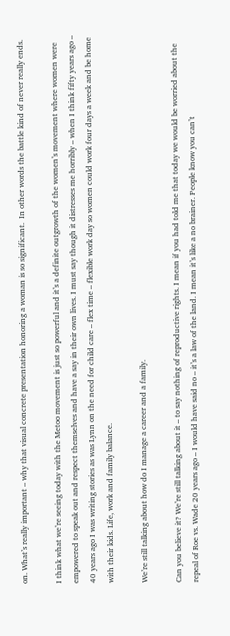on. What’s really important – why that visual concrete presentation honoring a woman is so significant.  In other words the battle kind of never really ends.

I think what we’re seeing today with the Metoo movement is just so powerful and it’s a definite outgrowth of the women’s movement where women were empowered to speak out and respect themselves and have a say in their own lives. I must say though it distresses me horribly – when I think fifty years ago – 40 years ago I was writing stories as was Lynn on the need for child care – flex time – flexible work day so women could work four days a week and be home with their kids. Life, work and family balance.

We’re still talking about how do I manage a career and a family.

Can you believe it? We’re still talking about it – to say nothing of reproductive rights. I mean if you had told me that today we would be worried about the repeal of Roe vs. Wade 20 years ago – I would have said no – it’s a law of the land. I mean it’s like a no brainer. People know you can’t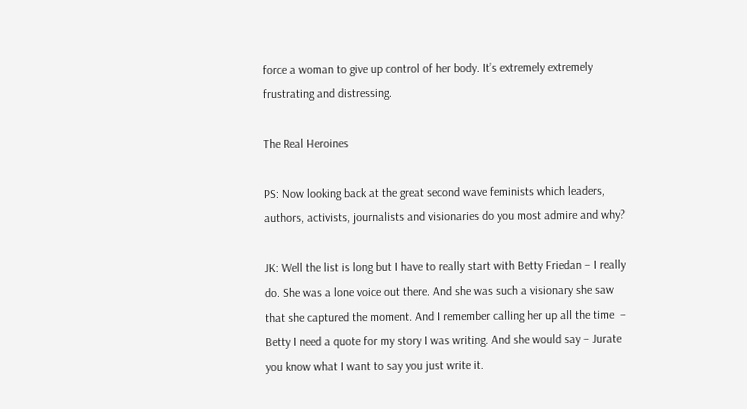force a woman to give up control of her body. It’s extremely extremely frustrating and distressing.

The Real Heroines

PS: Now looking back at the great second wave feminists which leaders, authors, activists, journalists and visionaries do you most admire and why?

JK: Well the list is long but I have to really start with Betty Friedan – I really do. She was a lone voice out there. And she was such a visionary she saw that she captured the moment. And I remember calling her up all the time  – Betty I need a quote for my story I was writing. And she would say – Jurate you know what I want to say you just write it.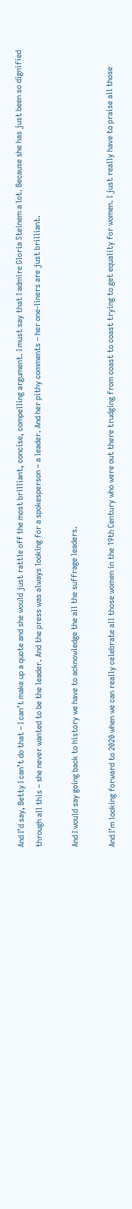And I’d say, Betty I can’t do that – I can’t make up a quote and she would just rattle off the most brilliant, concise, compelling argument. I must say that I admire Gloria Steinem a lot. Because she has just been so dignified through all this – she never wanted to be the leader. And the press was always looking for a spokesperson – a leader. And her pithy comments – her one-liners are just brilliant.

And I would say going back to history we have to acknowledge the all the suffrage leaders.

And I’m looking forward to 2020 when we can really celebrate all those women in the 19th Century who were out there trudging from coast to coast trying to get equality for women. I just really have to praise all those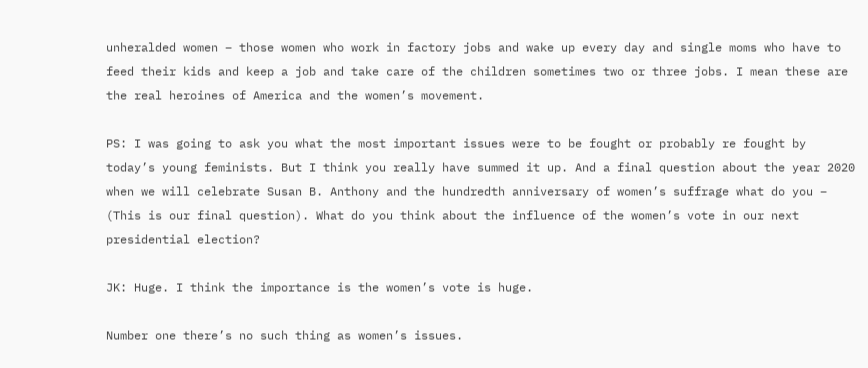unheralded women – those women who work in factory jobs and wake up every day and single moms who have to feed their kids and keep a job and take care of the children sometimes two or three jobs. I mean these are the real heroines of America and the women’s movement.

PS: I was going to ask you what the most important issues were to be fought or probably re fought by today’s young feminists. But I think you really have summed it up. And a final question about the year 2020 when we will celebrate Susan B. Anthony and the hundredth anniversary of women’s suffrage what do you – (This is our final question). What do you think about the influence of the women’s vote in our next presidential election?

JK: Huge. I think the importance is the women’s vote is huge.

Number one there’s no such thing as women’s issues.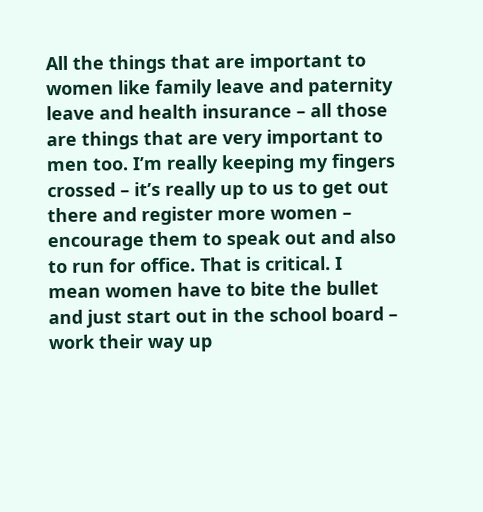All the things that are important to women like family leave and paternity leave and health insurance – all those are things that are very important to men too. I’m really keeping my fingers crossed – it’s really up to us to get out there and register more women – encourage them to speak out and also to run for office. That is critical. I mean women have to bite the bullet and just start out in the school board – work their way up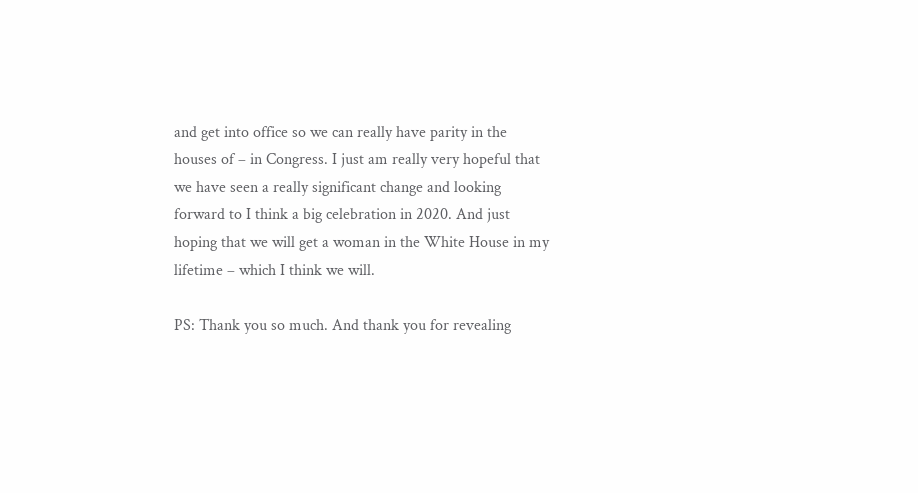and get into office so we can really have parity in the houses of – in Congress. I just am really very hopeful that we have seen a really significant change and looking forward to I think a big celebration in 2020. And just hoping that we will get a woman in the White House in my lifetime – which I think we will.

PS: Thank you so much. And thank you for revealing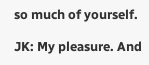so much of yourself.

JK: My pleasure. And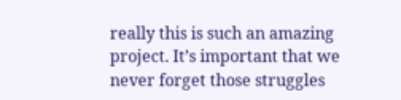really this is such an amazing project. It’s important that we never forget those struggles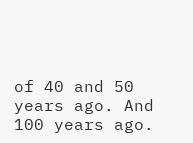of 40 and 50 years ago. And 100 years ago.